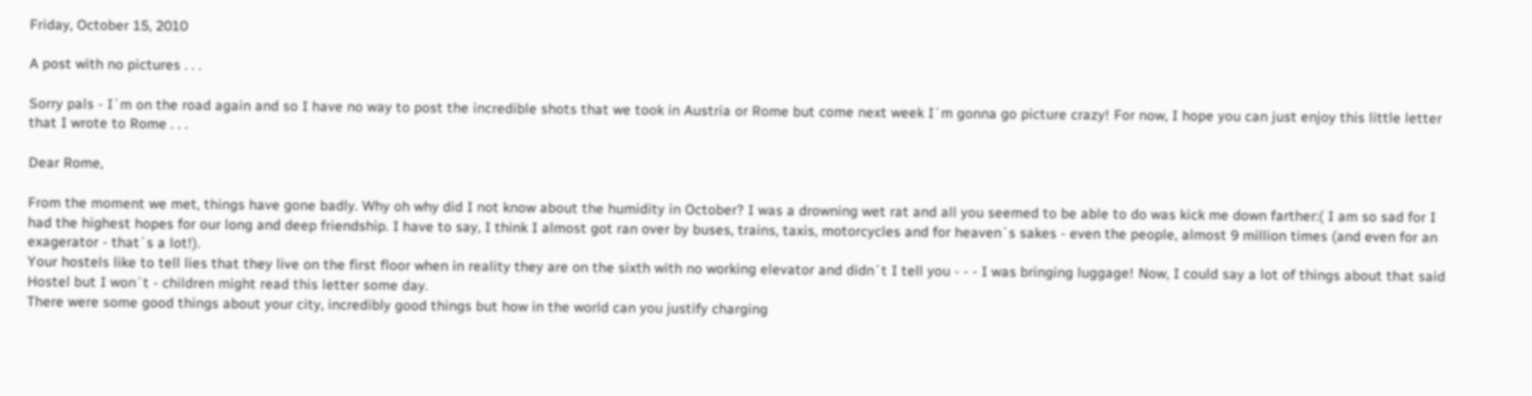Friday, October 15, 2010

A post with no pictures . . .

Sorry pals - I´m on the road again and so I have no way to post the incredible shots that we took in Austria or Rome but come next week I´m gonna go picture crazy! For now, I hope you can just enjoy this little letter that I wrote to Rome . . .

Dear Rome,

From the moment we met, things have gone badly. Why oh why did I not know about the humidity in October? I was a drowning wet rat and all you seemed to be able to do was kick me down farther:( I am so sad for I had the highest hopes for our long and deep friendship. I have to say, I think I almost got ran over by buses, trains, taxis, motorcycles and for heaven´s sakes - even the people, almost 9 million times (and even for an exagerator - that´s a lot!).
Your hostels like to tell lies that they live on the first floor when in reality they are on the sixth with no working elevator and didn´t I tell you - - - I was bringing luggage! Now, I could say a lot of things about that said Hostel but I won´t - children might read this letter some day.
There were some good things about your city, incredibly good things but how in the world can you justify charging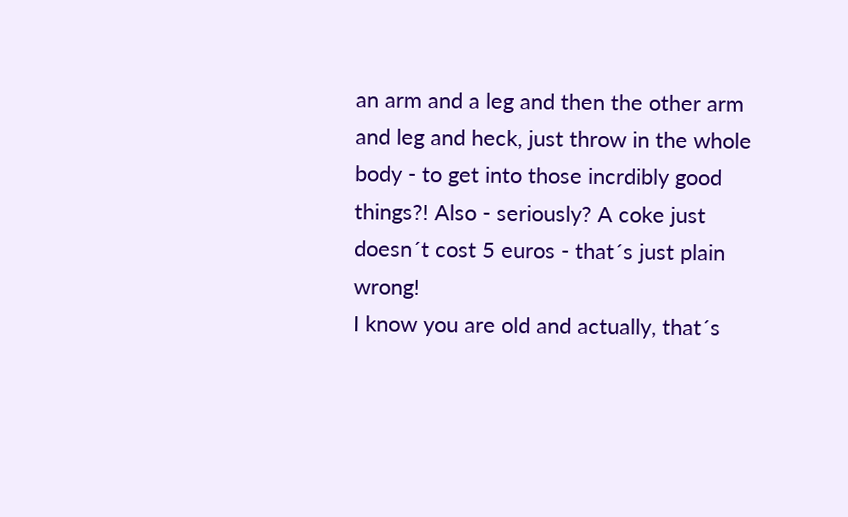an arm and a leg and then the other arm and leg and heck, just throw in the whole body - to get into those incrdibly good things?! Also - seriously? A coke just doesn´t cost 5 euros - that´s just plain wrong!
I know you are old and actually, that´s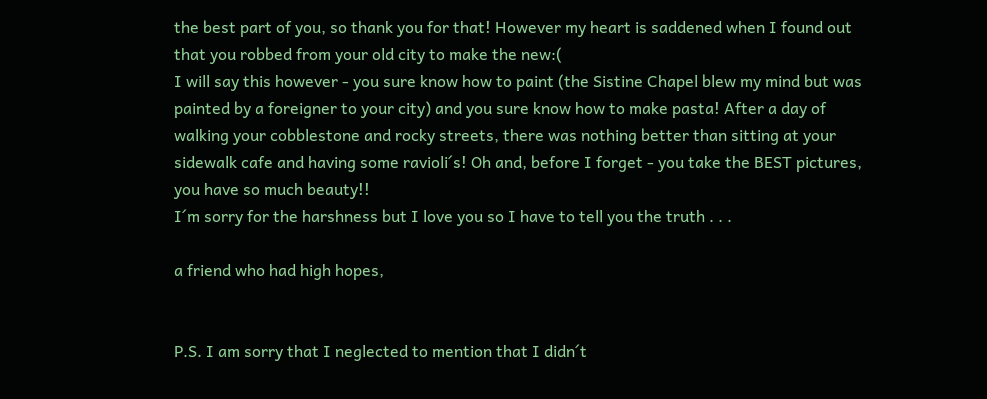the best part of you, so thank you for that! However my heart is saddened when I found out that you robbed from your old city to make the new:(
I will say this however - you sure know how to paint (the Sistine Chapel blew my mind but was painted by a foreigner to your city) and you sure know how to make pasta! After a day of walking your cobblestone and rocky streets, there was nothing better than sitting at your sidewalk cafe and having some ravioli´s! Oh and, before I forget - you take the BEST pictures, you have so much beauty!!
I´m sorry for the harshness but I love you so I have to tell you the truth . . .

a friend who had high hopes,


P.S. I am sorry that I neglected to mention that I didn´t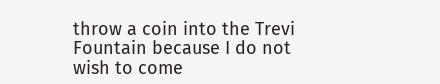throw a coin into the Trevi Fountain because I do not wish to come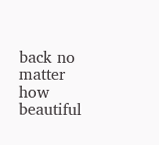back no matter how beautiful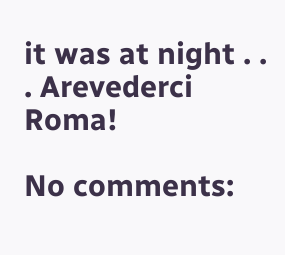it was at night . . . Arevederci Roma!

No comments: